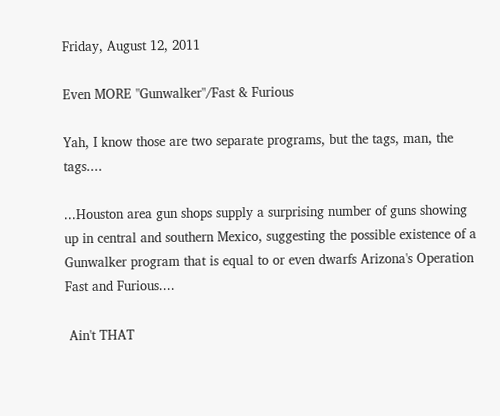Friday, August 12, 2011

Even MORE "Gunwalker"/Fast & Furious

Yah, I know those are two separate programs, but the tags, man, the tags....

...Houston area gun shops supply a surprising number of guns showing up in central and southern Mexico, suggesting the possible existence of a Gunwalker program that is equal to or even dwarfs Arizona's Operation Fast and Furious....

 Ain't THAT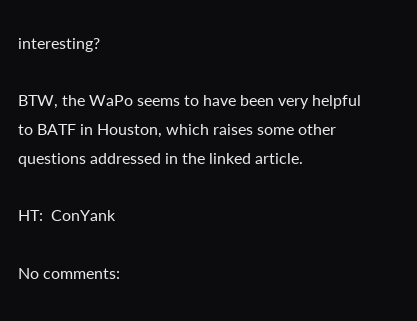interesting?

BTW, the WaPo seems to have been very helpful to BATF in Houston, which raises some other questions addressed in the linked article.

HT:  ConYank

No comments: